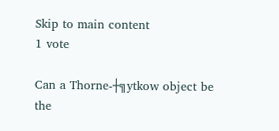Skip to main content
1 vote

Can a Thorne-┼╗ytkow object be the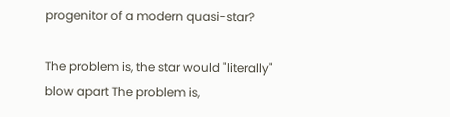progenitor of a modern quasi-star?

The problem is, the star would "literally" blow apart The problem is,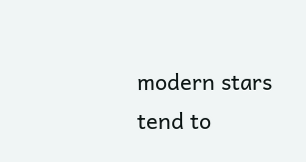modern stars tend to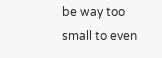be way too small to even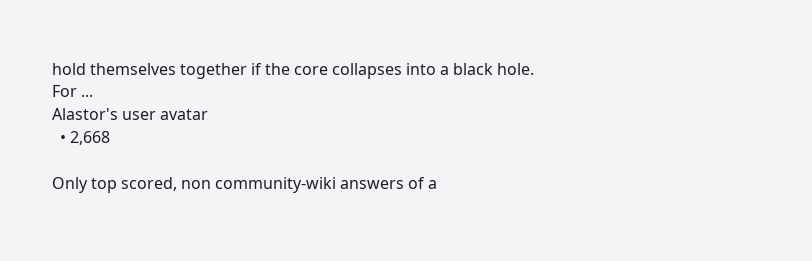hold themselves together if the core collapses into a black hole. For ...
Alastor's user avatar
  • 2,668

Only top scored, non community-wiki answers of a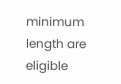minimum length are eligible